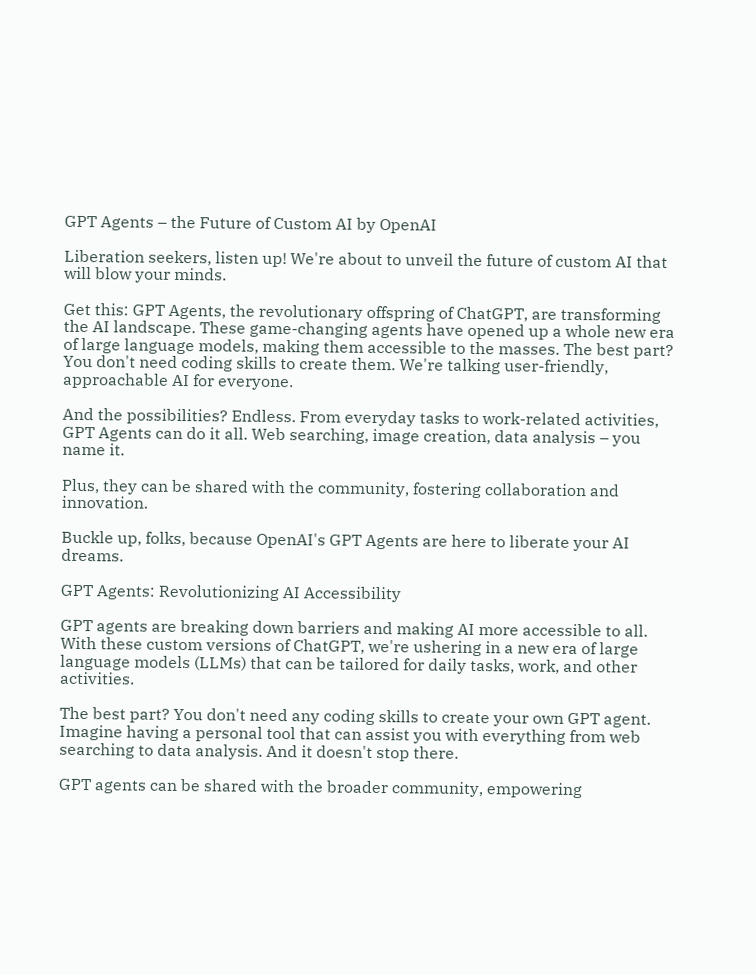GPT Agents – the Future of Custom AI by OpenAI

Liberation seekers, listen up! We're about to unveil the future of custom AI that will blow your minds.

Get this: GPT Agents, the revolutionary offspring of ChatGPT, are transforming the AI landscape. These game-changing agents have opened up a whole new era of large language models, making them accessible to the masses. The best part? You don't need coding skills to create them. We're talking user-friendly, approachable AI for everyone.

And the possibilities? Endless. From everyday tasks to work-related activities, GPT Agents can do it all. Web searching, image creation, data analysis – you name it.

Plus, they can be shared with the community, fostering collaboration and innovation.

Buckle up, folks, because OpenAI's GPT Agents are here to liberate your AI dreams.

GPT Agents: Revolutionizing AI Accessibility

GPT agents are breaking down barriers and making AI more accessible to all. With these custom versions of ChatGPT, we're ushering in a new era of large language models (LLMs) that can be tailored for daily tasks, work, and other activities.

The best part? You don't need any coding skills to create your own GPT agent. Imagine having a personal tool that can assist you with everything from web searching to data analysis. And it doesn't stop there.

GPT agents can be shared with the broader community, empowering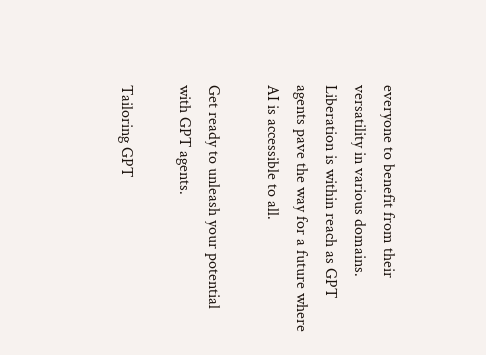everyone to benefit from their versatility in various domains. Liberation is within reach as GPT agents pave the way for a future where AI is accessible to all.

Get ready to unleash your potential with GPT agents.

Tailoring GPT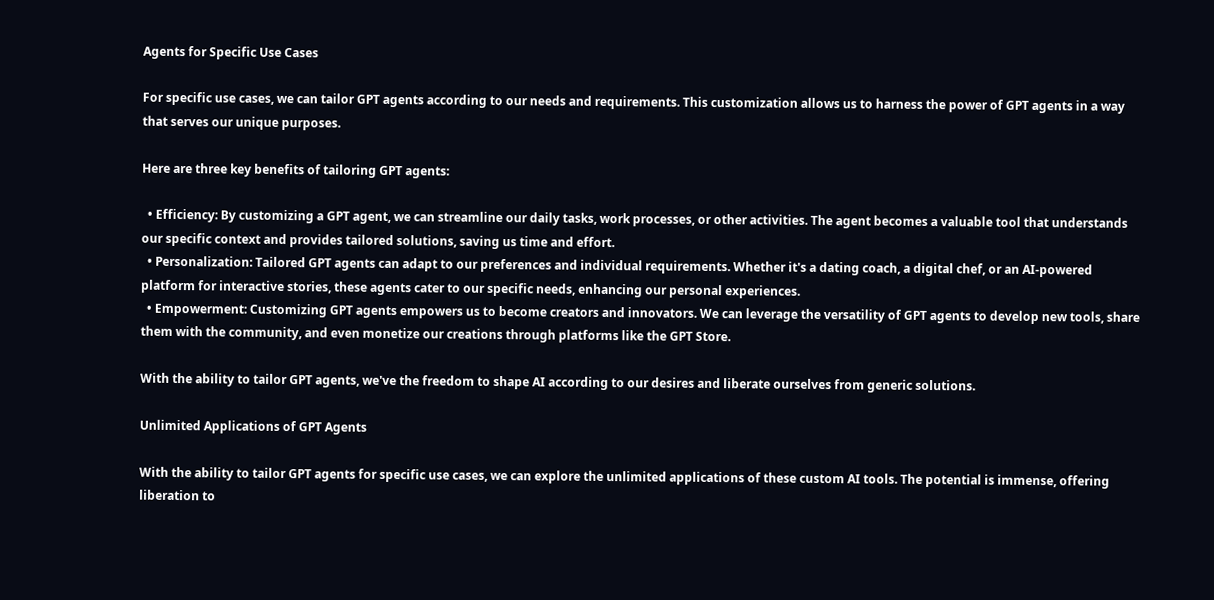Agents for Specific Use Cases

For specific use cases, we can tailor GPT agents according to our needs and requirements. This customization allows us to harness the power of GPT agents in a way that serves our unique purposes.

Here are three key benefits of tailoring GPT agents:

  • Efficiency: By customizing a GPT agent, we can streamline our daily tasks, work processes, or other activities. The agent becomes a valuable tool that understands our specific context and provides tailored solutions, saving us time and effort.
  • Personalization: Tailored GPT agents can adapt to our preferences and individual requirements. Whether it's a dating coach, a digital chef, or an AI-powered platform for interactive stories, these agents cater to our specific needs, enhancing our personal experiences.
  • Empowerment: Customizing GPT agents empowers us to become creators and innovators. We can leverage the versatility of GPT agents to develop new tools, share them with the community, and even monetize our creations through platforms like the GPT Store.

With the ability to tailor GPT agents, we've the freedom to shape AI according to our desires and liberate ourselves from generic solutions.

Unlimited Applications of GPT Agents

With the ability to tailor GPT agents for specific use cases, we can explore the unlimited applications of these custom AI tools. The potential is immense, offering liberation to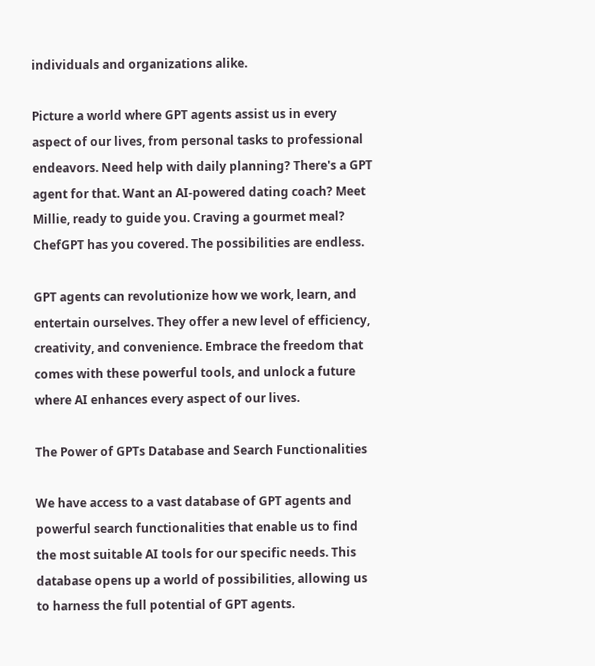individuals and organizations alike.

Picture a world where GPT agents assist us in every aspect of our lives, from personal tasks to professional endeavors. Need help with daily planning? There's a GPT agent for that. Want an AI-powered dating coach? Meet Millie, ready to guide you. Craving a gourmet meal? ChefGPT has you covered. The possibilities are endless.

GPT agents can revolutionize how we work, learn, and entertain ourselves. They offer a new level of efficiency, creativity, and convenience. Embrace the freedom that comes with these powerful tools, and unlock a future where AI enhances every aspect of our lives.

The Power of GPTs Database and Search Functionalities

We have access to a vast database of GPT agents and powerful search functionalities that enable us to find the most suitable AI tools for our specific needs. This database opens up a world of possibilities, allowing us to harness the full potential of GPT agents.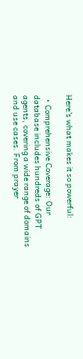Here's what makes it so powerful:

  • Comprehensive Coverage: Our database includes hundreds of GPT agents, covering a wide range of domains and use cases. From prayer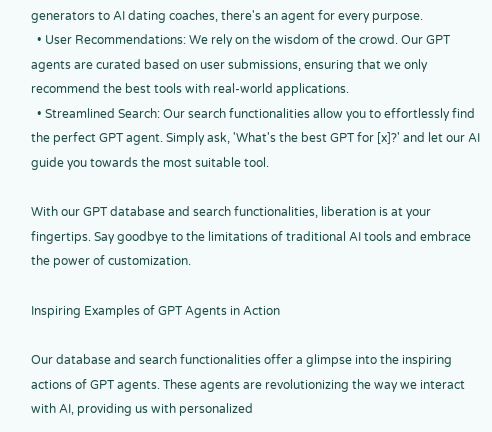generators to AI dating coaches, there's an agent for every purpose.
  • User Recommendations: We rely on the wisdom of the crowd. Our GPT agents are curated based on user submissions, ensuring that we only recommend the best tools with real-world applications.
  • Streamlined Search: Our search functionalities allow you to effortlessly find the perfect GPT agent. Simply ask, 'What's the best GPT for [x]?' and let our AI guide you towards the most suitable tool.

With our GPT database and search functionalities, liberation is at your fingertips. Say goodbye to the limitations of traditional AI tools and embrace the power of customization.

Inspiring Examples of GPT Agents in Action

Our database and search functionalities offer a glimpse into the inspiring actions of GPT agents. These agents are revolutionizing the way we interact with AI, providing us with personalized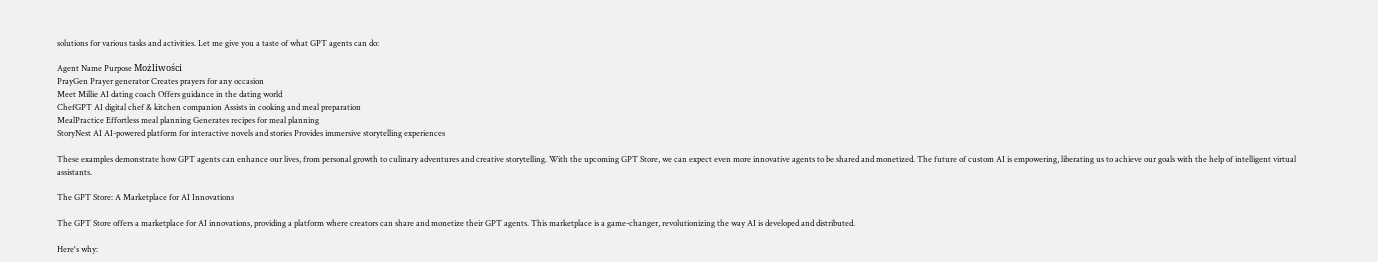solutions for various tasks and activities. Let me give you a taste of what GPT agents can do:

Agent Name Purpose Możliwości
PrayGen Prayer generator Creates prayers for any occasion
Meet Millie AI dating coach Offers guidance in the dating world
ChefGPT AI digital chef & kitchen companion Assists in cooking and meal preparation
MealPractice Effortless meal planning Generates recipes for meal planning
StoryNest AI AI-powered platform for interactive novels and stories Provides immersive storytelling experiences

These examples demonstrate how GPT agents can enhance our lives, from personal growth to culinary adventures and creative storytelling. With the upcoming GPT Store, we can expect even more innovative agents to be shared and monetized. The future of custom AI is empowering, liberating us to achieve our goals with the help of intelligent virtual assistants.

The GPT Store: A Marketplace for AI Innovations

The GPT Store offers a marketplace for AI innovations, providing a platform where creators can share and monetize their GPT agents. This marketplace is a game-changer, revolutionizing the way AI is developed and distributed.

Here's why: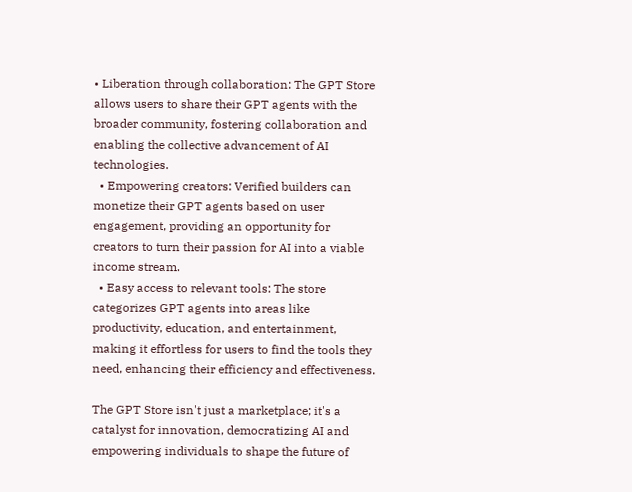• Liberation through collaboration: The GPT Store allows users to share their GPT agents with the broader community, fostering collaboration and enabling the collective advancement of AI technologies.
  • Empowering creators: Verified builders can monetize their GPT agents based on user engagement, providing an opportunity for creators to turn their passion for AI into a viable income stream.
  • Easy access to relevant tools: The store categorizes GPT agents into areas like productivity, education, and entertainment, making it effortless for users to find the tools they need, enhancing their efficiency and effectiveness.

The GPT Store isn't just a marketplace; it's a catalyst for innovation, democratizing AI and empowering individuals to shape the future of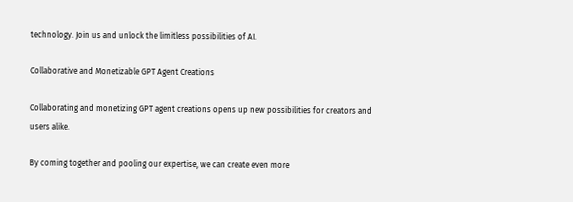technology. Join us and unlock the limitless possibilities of AI.

Collaborative and Monetizable GPT Agent Creations

Collaborating and monetizing GPT agent creations opens up new possibilities for creators and users alike.

By coming together and pooling our expertise, we can create even more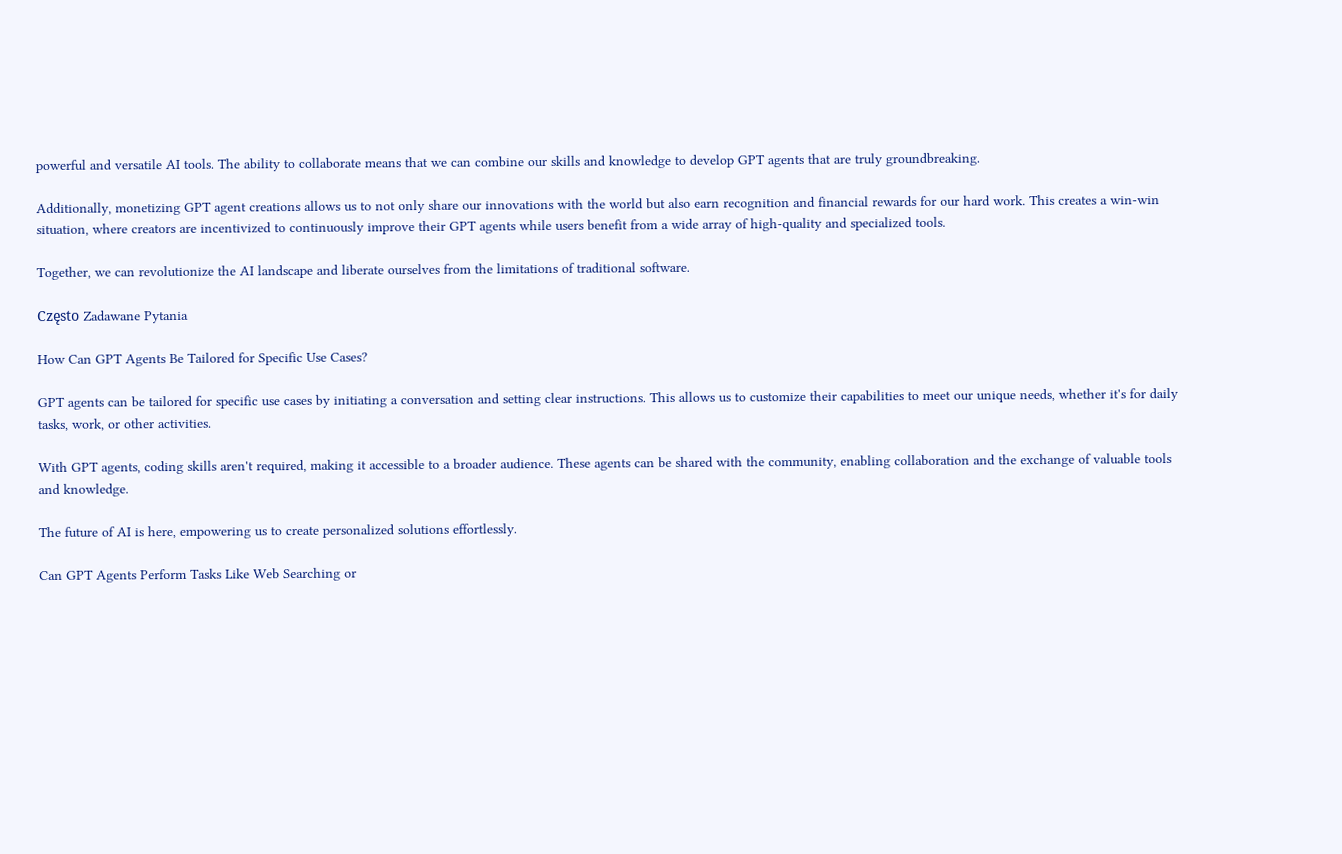powerful and versatile AI tools. The ability to collaborate means that we can combine our skills and knowledge to develop GPT agents that are truly groundbreaking.

Additionally, monetizing GPT agent creations allows us to not only share our innovations with the world but also earn recognition and financial rewards for our hard work. This creates a win-win situation, where creators are incentivized to continuously improve their GPT agents while users benefit from a wide array of high-quality and specialized tools.

Together, we can revolutionize the AI landscape and liberate ourselves from the limitations of traditional software.

Często Zadawane Pytania

How Can GPT Agents Be Tailored for Specific Use Cases?

GPT agents can be tailored for specific use cases by initiating a conversation and setting clear instructions. This allows us to customize their capabilities to meet our unique needs, whether it's for daily tasks, work, or other activities.

With GPT agents, coding skills aren't required, making it accessible to a broader audience. These agents can be shared with the community, enabling collaboration and the exchange of valuable tools and knowledge.

The future of AI is here, empowering us to create personalized solutions effortlessly.

Can GPT Agents Perform Tasks Like Web Searching or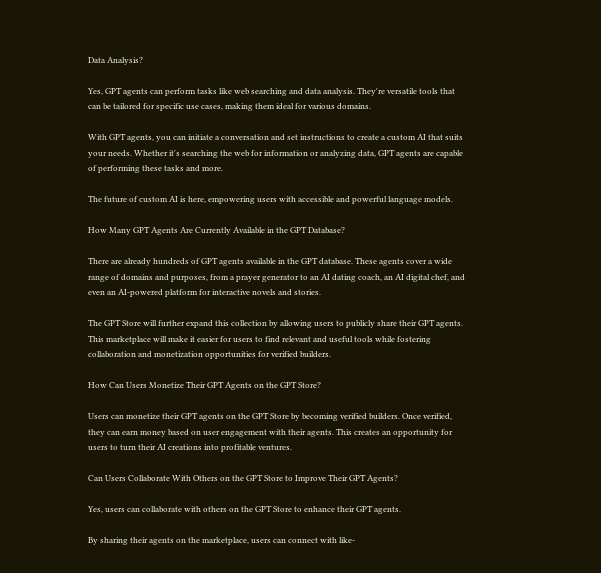Data Analysis?

Yes, GPT agents can perform tasks like web searching and data analysis. They're versatile tools that can be tailored for specific use cases, making them ideal for various domains.

With GPT agents, you can initiate a conversation and set instructions to create a custom AI that suits your needs. Whether it's searching the web for information or analyzing data, GPT agents are capable of performing these tasks and more.

The future of custom AI is here, empowering users with accessible and powerful language models.

How Many GPT Agents Are Currently Available in the GPT Database?

There are already hundreds of GPT agents available in the GPT database. These agents cover a wide range of domains and purposes, from a prayer generator to an AI dating coach, an AI digital chef, and even an AI-powered platform for interactive novels and stories.

The GPT Store will further expand this collection by allowing users to publicly share their GPT agents. This marketplace will make it easier for users to find relevant and useful tools while fostering collaboration and monetization opportunities for verified builders.

How Can Users Monetize Their GPT Agents on the GPT Store?

Users can monetize their GPT agents on the GPT Store by becoming verified builders. Once verified, they can earn money based on user engagement with their agents. This creates an opportunity for users to turn their AI creations into profitable ventures.

Can Users Collaborate With Others on the GPT Store to Improve Their GPT Agents?

Yes, users can collaborate with others on the GPT Store to enhance their GPT agents.

By sharing their agents on the marketplace, users can connect with like-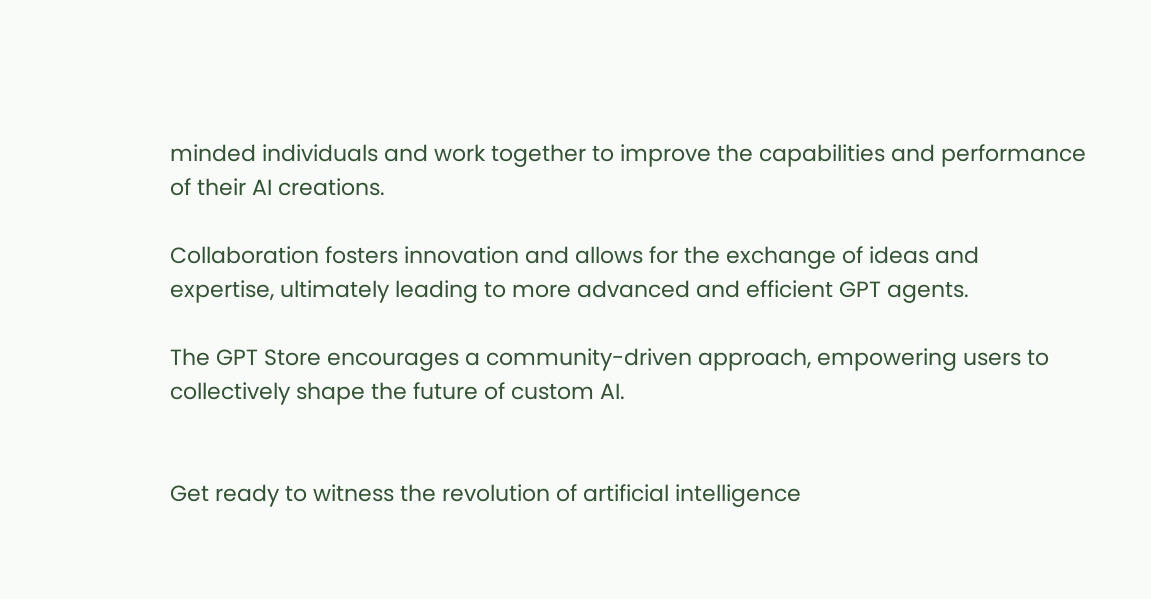minded individuals and work together to improve the capabilities and performance of their AI creations.

Collaboration fosters innovation and allows for the exchange of ideas and expertise, ultimately leading to more advanced and efficient GPT agents.

The GPT Store encourages a community-driven approach, empowering users to collectively shape the future of custom AI.


Get ready to witness the revolution of artificial intelligence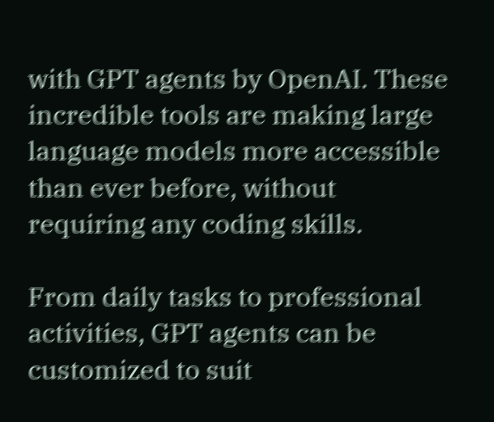with GPT agents by OpenAI. These incredible tools are making large language models more accessible than ever before, without requiring any coding skills.

From daily tasks to professional activities, GPT agents can be customized to suit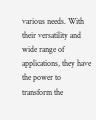various needs. With their versatility and wide range of applications, they have the power to transform the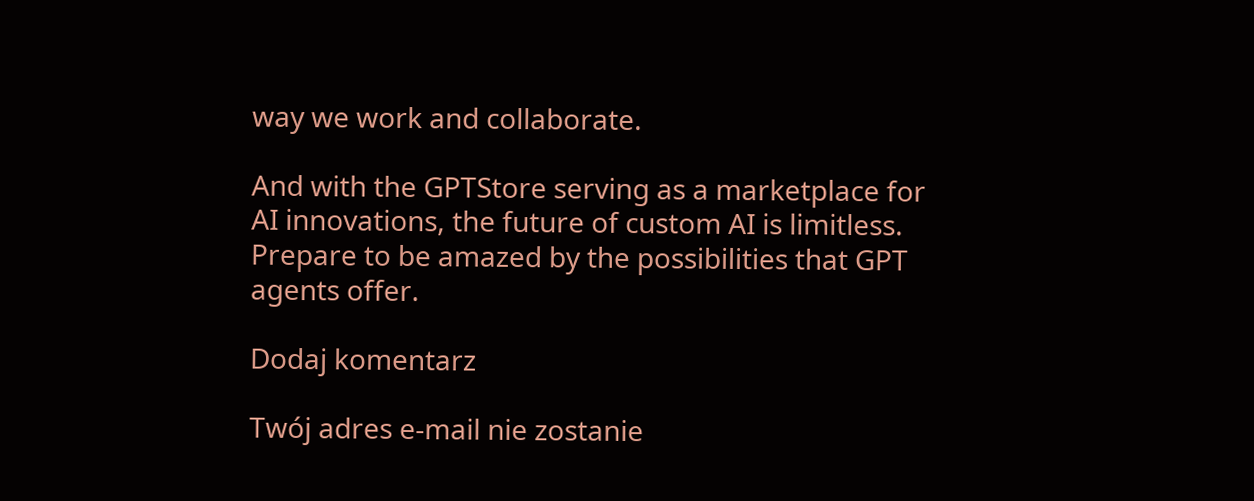way we work and collaborate.

And with the GPTStore serving as a marketplace for AI innovations, the future of custom AI is limitless. Prepare to be amazed by the possibilities that GPT agents offer.

Dodaj komentarz

Twój adres e-mail nie zostanie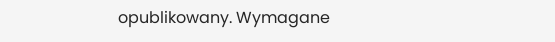opublikowany. Wymagane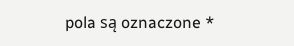pola są oznaczone *